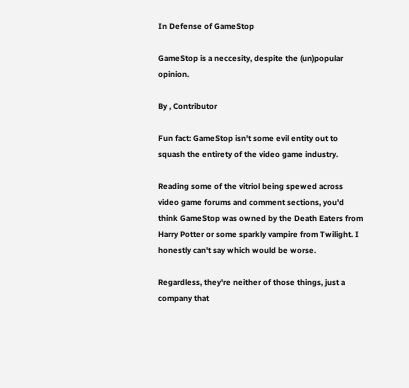In Defense of GameStop

GameStop is a neccesity, despite the (un)popular opinion.

By , Contributor

Fun fact: GameStop isn't some evil entity out to squash the entirety of the video game industry.

Reading some of the vitriol being spewed across video game forums and comment sections, you'd think GameStop was owned by the Death Eaters from Harry Potter or some sparkly vampire from Twilight. I honestly can't say which would be worse.

Regardless, they're neither of those things, just a company that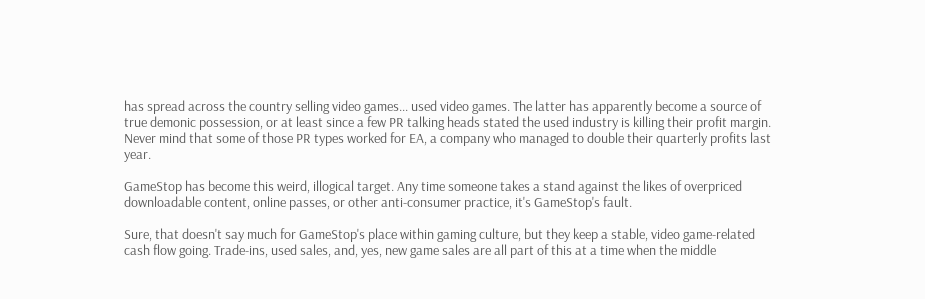has spread across the country selling video games... used video games. The latter has apparently become a source of true demonic possession, or at least since a few PR talking heads stated the used industry is killing their profit margin. Never mind that some of those PR types worked for EA, a company who managed to double their quarterly profits last year.

GameStop has become this weird, illogical target. Any time someone takes a stand against the likes of overpriced downloadable content, online passes, or other anti-consumer practice, it's GameStop's fault.

Sure, that doesn't say much for GameStop's place within gaming culture, but they keep a stable, video game-related cash flow going. Trade-ins, used sales, and, yes, new game sales are all part of this at a time when the middle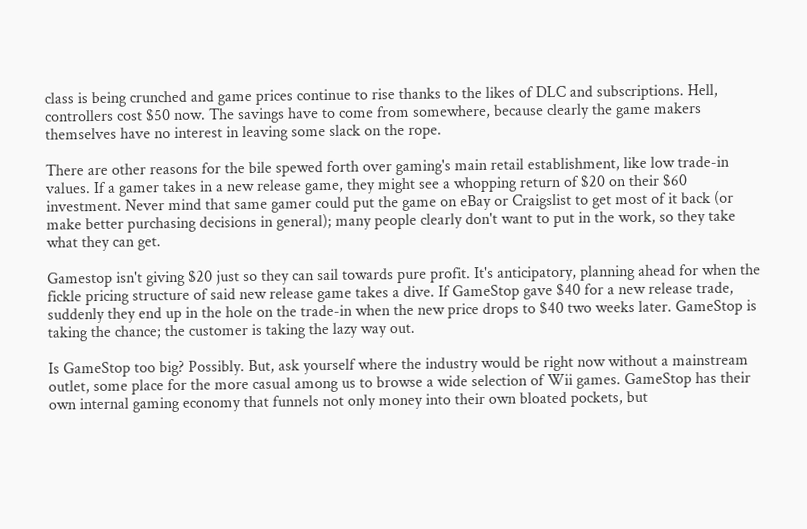class is being crunched and game prices continue to rise thanks to the likes of DLC and subscriptions. Hell, controllers cost $50 now. The savings have to come from somewhere, because clearly the game makers themselves have no interest in leaving some slack on the rope.

There are other reasons for the bile spewed forth over gaming's main retail establishment, like low trade-in values. If a gamer takes in a new release game, they might see a whopping return of $20 on their $60 investment. Never mind that same gamer could put the game on eBay or Craigslist to get most of it back (or make better purchasing decisions in general); many people clearly don't want to put in the work, so they take what they can get.

Gamestop isn't giving $20 just so they can sail towards pure profit. It's anticipatory, planning ahead for when the fickle pricing structure of said new release game takes a dive. If GameStop gave $40 for a new release trade, suddenly they end up in the hole on the trade-in when the new price drops to $40 two weeks later. GameStop is taking the chance; the customer is taking the lazy way out.

Is GameStop too big? Possibly. But, ask yourself where the industry would be right now without a mainstream outlet, some place for the more casual among us to browse a wide selection of Wii games. GameStop has their own internal gaming economy that funnels not only money into their own bloated pockets, but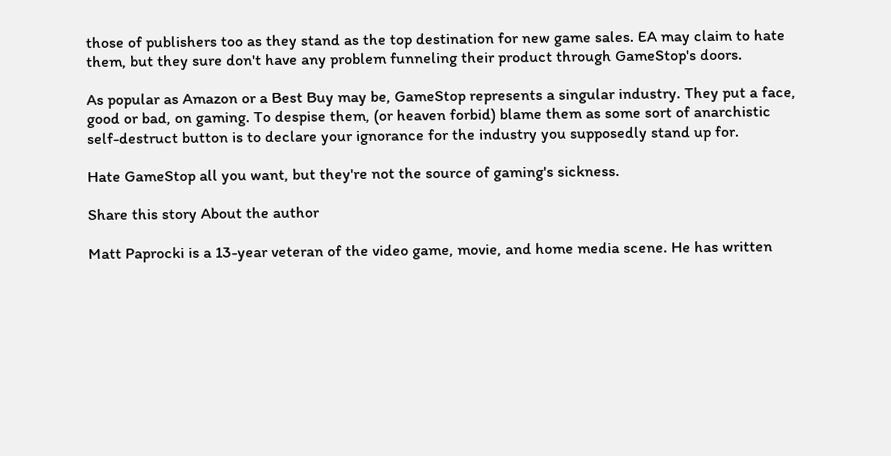those of publishers too as they stand as the top destination for new game sales. EA may claim to hate them, but they sure don't have any problem funneling their product through GameStop's doors.

As popular as Amazon or a Best Buy may be, GameStop represents a singular industry. They put a face, good or bad, on gaming. To despise them, (or heaven forbid) blame them as some sort of anarchistic self-destruct button is to declare your ignorance for the industry you supposedly stand up for.

Hate GameStop all you want, but they're not the source of gaming's sickness.

Share this story About the author

Matt Paprocki is a 13-year veteran of the video game, movie, and home media scene. He has written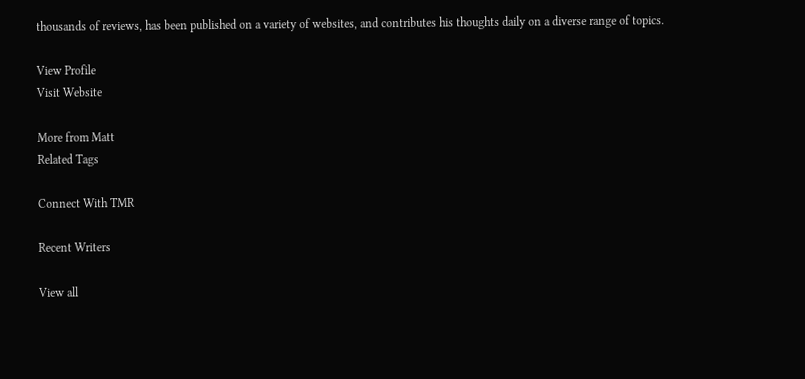thousands of reviews, has been published on a variety of websites, and contributes his thoughts daily on a diverse range of topics.

View Profile
Visit Website

More from Matt
Related Tags

Connect With TMR

Recent Writers

View all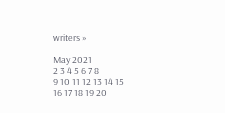writers »

May 2021
2 3 4 5 6 7 8
9 10 11 12 13 14 15
16 17 18 19 20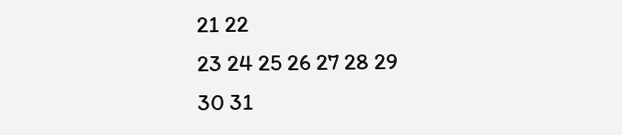21 22
23 24 25 26 27 28 29
30 31